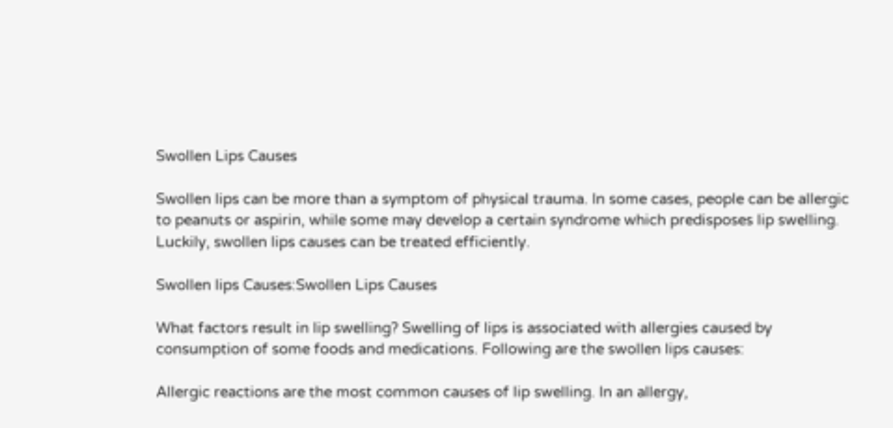Swollen Lips Causes

Swollen lips can be more than a symptom of physical trauma. In some cases, people can be allergic to peanuts or aspirin, while some may develop a certain syndrome which predisposes lip swelling. Luckily, swollen lips causes can be treated efficiently.

Swollen lips Causes:Swollen Lips Causes

What factors result in lip swelling? Swelling of lips is associated with allergies caused by consumption of some foods and medications. Following are the swollen lips causes:

Allergic reactions are the most common causes of lip swelling. In an allergy,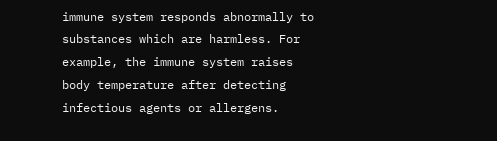immune system responds abnormally to substances which are harmless. For example, the immune system raises body temperature after detecting infectious agents or allergens.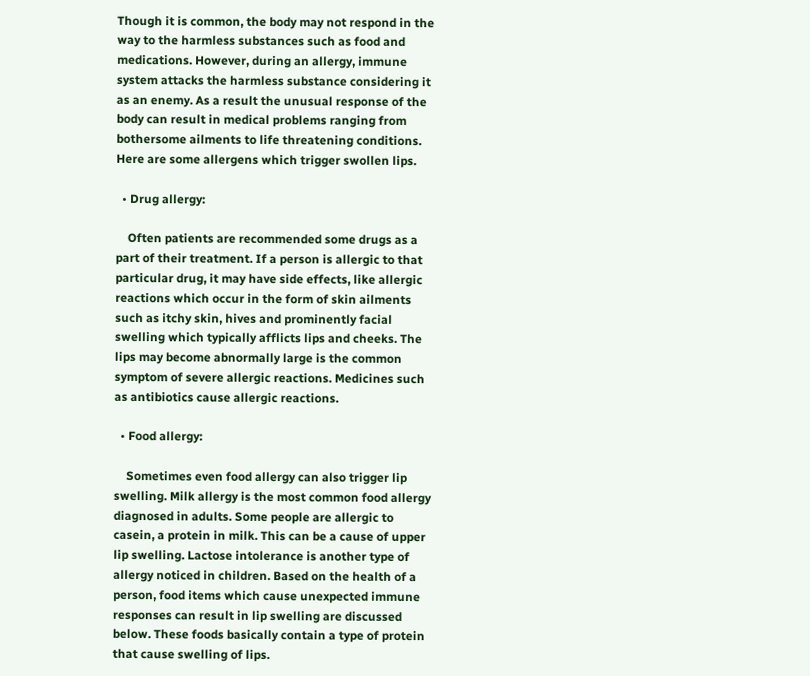Though it is common, the body may not respond in the way to the harmless substances such as food and medications. However, during an allergy, immune system attacks the harmless substance considering it as an enemy. As a result the unusual response of the body can result in medical problems ranging from bothersome ailments to life threatening conditions. Here are some allergens which trigger swollen lips.

  • Drug allergy:

    Often patients are recommended some drugs as a part of their treatment. If a person is allergic to that particular drug, it may have side effects, like allergic reactions which occur in the form of skin ailments such as itchy skin, hives and prominently facial swelling which typically afflicts lips and cheeks. The lips may become abnormally large is the common symptom of severe allergic reactions. Medicines such as antibiotics cause allergic reactions.

  • Food allergy:

    Sometimes even food allergy can also trigger lip swelling. Milk allergy is the most common food allergy diagnosed in adults. Some people are allergic to casein, a protein in milk. This can be a cause of upper lip swelling. Lactose intolerance is another type of allergy noticed in children. Based on the health of a person, food items which cause unexpected immune responses can result in lip swelling are discussed below. These foods basically contain a type of protein that cause swelling of lips.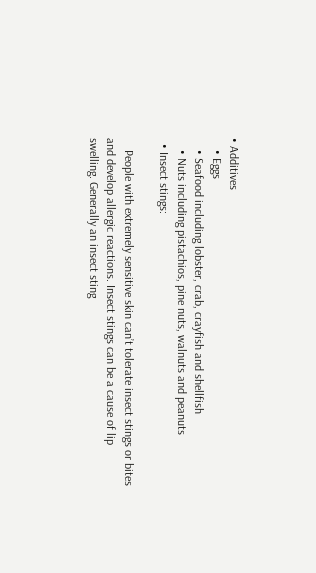• Additives
    • Eggs
    • Seafood including lobster, crab, crayfish and shellfish
    • Nuts including pistachios, pine nuts, walnuts and peanuts
  • Insect stings:

    People with extremely sensitive skin can’t tolerate insect stings or bites and develop allergic reactions. Insect stings can be a cause of lip swelling. Generally an insect sting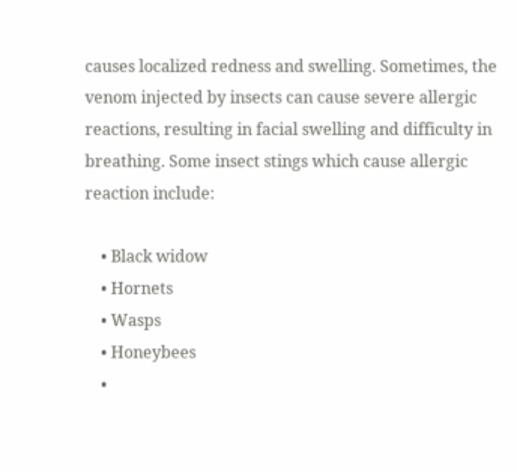causes localized redness and swelling. Sometimes, the venom injected by insects can cause severe allergic reactions, resulting in facial swelling and difficulty in breathing. Some insect stings which cause allergic reaction include:

    • Black widow
    • Hornets
    • Wasps
    • Honeybees
    •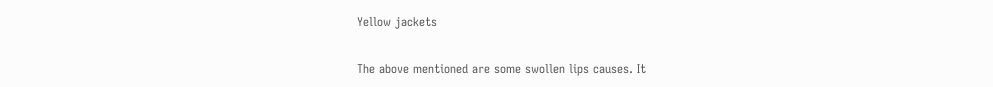Yellow jackets

The above mentioned are some swollen lips causes. It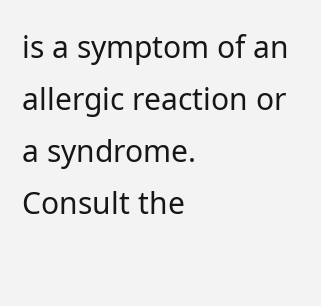is a symptom of an allergic reaction or a syndrome. Consult the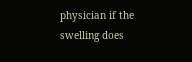physician if the swelling does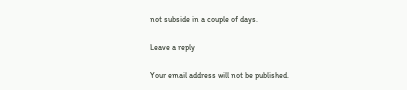not subside in a couple of days.

Leave a reply

Your email address will not be published.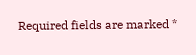Required fields are marked *